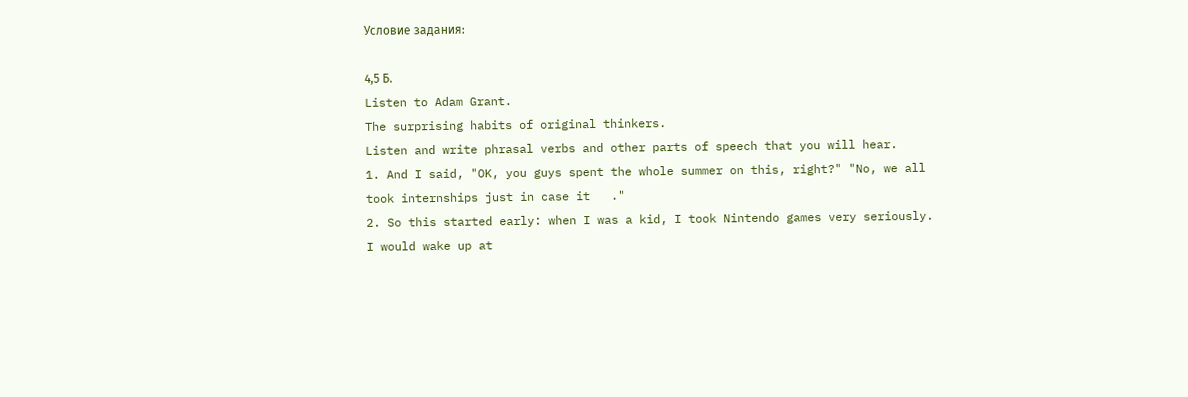Условие задания:

4,5 Б.
Listen to Adam Grant.
The surprising habits of original thinkers.
Listen and write phrasal verbs and other parts of speech that you will hear.
1. And I said, "OK, you guys spent the whole summer on this, right?" "No, we all took internships just in case it   ."
2. So this started early: when I was a kid, I took Nintendo games very seriously. I would wake up at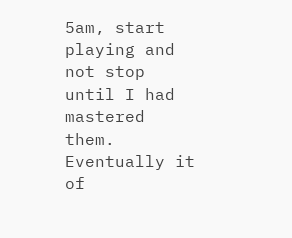5am, start playing and not stop until I had mastered them. Eventually it   of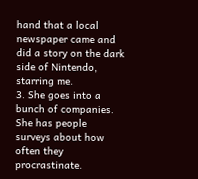hand that a local newspaper came and did a story on the dark side of Nintendo, starring me.
3. She goes into a bunch of companies. She has people   surveys about how often they procrastinate.